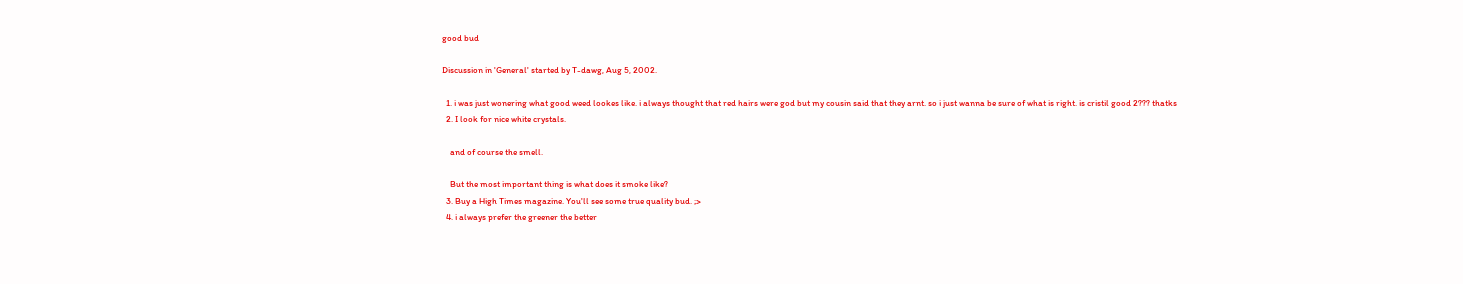good bud

Discussion in 'General' started by T-dawg, Aug 5, 2002.

  1. i was just wonering what good weed lookes like. i always thought that red hairs were god but my cousin said that they arnt. so i just wanna be sure of what is right. is cristil good 2??? thatks
  2. I look for nice white crystals.

    and of course the smell.

    But the most important thing is what does it smoke like?
  3. Buy a High Times magazine. You'll see some true quality bud. ;>
  4. i always prefer the greener the better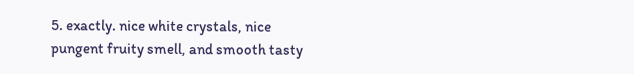5. exactly. nice white crystals, nice pungent fruity smell, and smooth tasty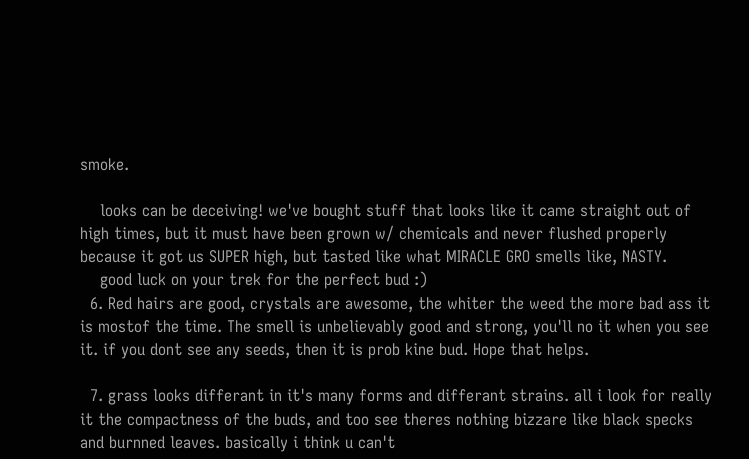smoke.

    looks can be deceiving! we've bought stuff that looks like it came straight out of high times, but it must have been grown w/ chemicals and never flushed properly because it got us SUPER high, but tasted like what MIRACLE GRO smells like, NASTY.
    good luck on your trek for the perfect bud :)
  6. Red hairs are good, crystals are awesome, the whiter the weed the more bad ass it is mostof the time. The smell is unbelievably good and strong, you'll no it when you see it. if you dont see any seeds, then it is prob kine bud. Hope that helps.

  7. grass looks differant in it's many forms and differant strains. all i look for really it the compactness of the buds, and too see theres nothing bizzare like black specks and burnned leaves. basically i think u can't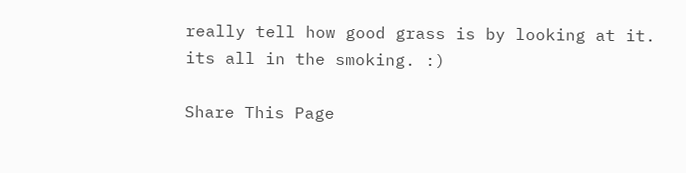really tell how good grass is by looking at it. its all in the smoking. :)

Share This Page